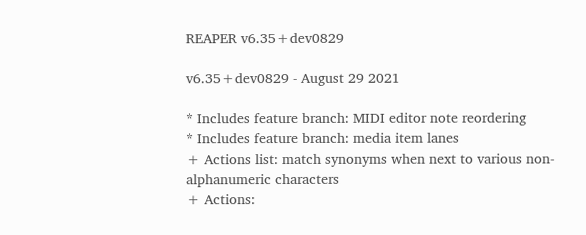REAPER v6.35+dev0829

v6.35+dev0829 - August 29 2021

* Includes feature branch: MIDI editor note reordering
* Includes feature branch: media item lanes
+ Actions list: match synonyms when next to various non-alphanumeric characters
+ Actions: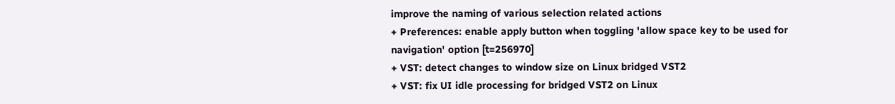improve the naming of various selection related actions
+ Preferences: enable apply button when toggling 'allow space key to be used for navigation' option [t=256970]
+ VST: detect changes to window size on Linux bridged VST2
+ VST: fix UI idle processing for bridged VST2 on Linux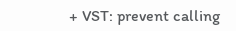+ VST: prevent calling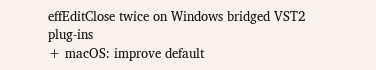effEditClose twice on Windows bridged VST2 plug-ins
+ macOS: improve default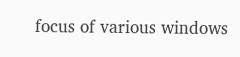focus of various windows